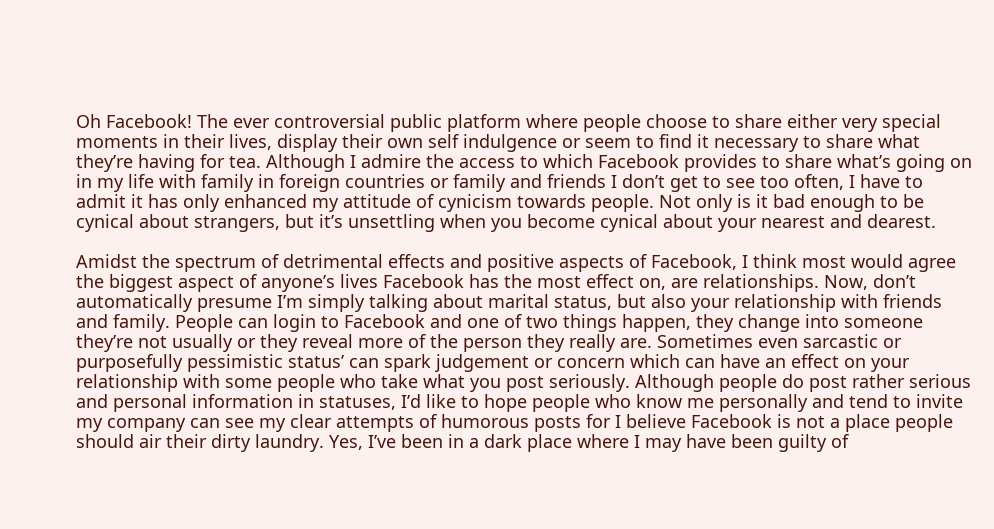Oh Facebook! The ever controversial public platform where people choose to share either very special moments in their lives, display their own self indulgence or seem to find it necessary to share what they’re having for tea. Although I admire the access to which Facebook provides to share what’s going on in my life with family in foreign countries or family and friends I don’t get to see too often, I have to admit it has only enhanced my attitude of cynicism towards people. Not only is it bad enough to be cynical about strangers, but it’s unsettling when you become cynical about your nearest and dearest.

Amidst the spectrum of detrimental effects and positive aspects of Facebook, I think most would agree the biggest aspect of anyone’s lives Facebook has the most effect on, are relationships. Now, don’t automatically presume I’m simply talking about marital status, but also your relationship with friends and family. People can login to Facebook and one of two things happen, they change into someone they’re not usually or they reveal more of the person they really are. Sometimes even sarcastic or purposefully pessimistic status’ can spark judgement or concern which can have an effect on your relationship with some people who take what you post seriously. Although people do post rather serious and personal information in statuses, I’d like to hope people who know me personally and tend to invite my company can see my clear attempts of humorous posts for I believe Facebook is not a place people should air their dirty laundry. Yes, I’ve been in a dark place where I may have been guilty of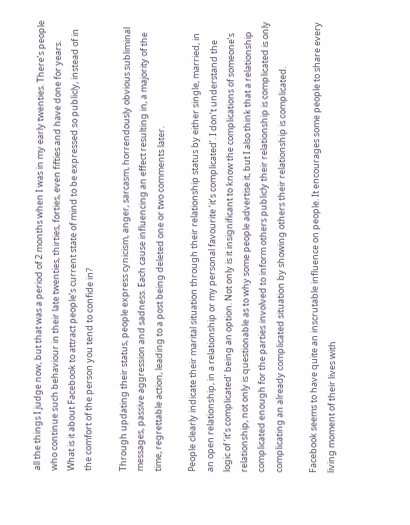all the things I judge now, but that was a period of 2 months when I was in my early twenties. There’s people who continue such behaviour in their late twenties, thirties, forties, even fifties and have done for years. What is it about Facebook to attract people’s current state of mind to be expressed so publicly, instead of in the comfort of the person you tend to confide in?

Through updating their status, people express cynicism, anger, sarcasm, horrendously obvious subliminal messages, passive aggression and sadness. Each cause influencing an effect resulting in, a majority of the time, regrettable action, leading to a post being deleted one or two comments later.

People clearly indicate their marital situation through their relationship status by either single, married, in an open relationship, in a relationship or my personal favourite ‘it’s complicated’. I don’t understand the logic of ‘it’s complicated’ being an option. Not only is it insignificant to know the complications of someone’s relationship, not only is questionable as to why some people advertise it, but I also think that a relationship complicated enough for the parties involved to inform others publicly their relationship is complicated is only complicating an already complicated situation by showing others their relationship is complicated.

Facebook seems to have quite an inscrutable influence on people. It encourages some people to share every living moment of their lives with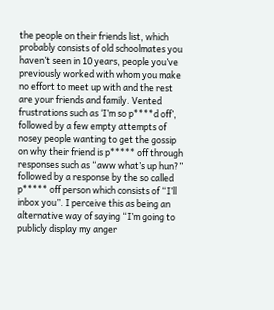the people on their friends list, which probably consists of old schoolmates you haven’t seen in 10 years, people you’ve previously worked with whom you make no effort to meet up with and the rest are your friends and family. Vented frustrations such as ‘I’m so p****d off’, followed by a few empty attempts of nosey people wanting to get the gossip on why their friend is p***** off through responses such as “aww what’s up hun?” followed by a response by the so called p***** off person which consists of “I’ll inbox you”. I perceive this as being an alternative way of saying “I’m going to publicly display my anger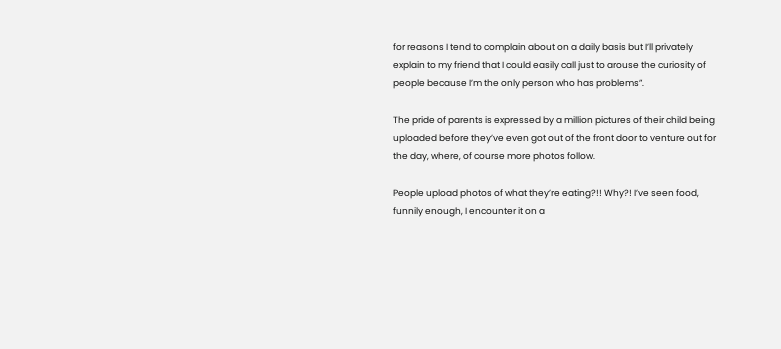for reasons I tend to complain about on a daily basis but I’ll privately explain to my friend that I could easily call just to arouse the curiosity of people because I’m the only person who has problems”.

The pride of parents is expressed by a million pictures of their child being uploaded before they’ve even got out of the front door to venture out for the day, where, of course more photos follow.

People upload photos of what they’re eating?!! Why?! I’ve seen food, funnily enough, I encounter it on a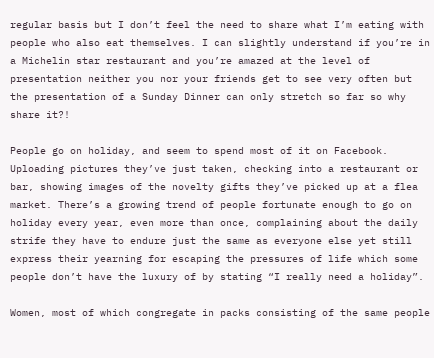regular basis but I don’t feel the need to share what I’m eating with people who also eat themselves. I can slightly understand if you’re in a Michelin star restaurant and you’re amazed at the level of presentation neither you nor your friends get to see very often but the presentation of a Sunday Dinner can only stretch so far so why share it?!

People go on holiday, and seem to spend most of it on Facebook. Uploading pictures they’ve just taken, checking into a restaurant or bar, showing images of the novelty gifts they’ve picked up at a flea market. There’s a growing trend of people fortunate enough to go on holiday every year, even more than once, complaining about the daily strife they have to endure just the same as everyone else yet still express their yearning for escaping the pressures of life which some people don’t have the luxury of by stating “I really need a holiday”.

Women, most of which congregate in packs consisting of the same people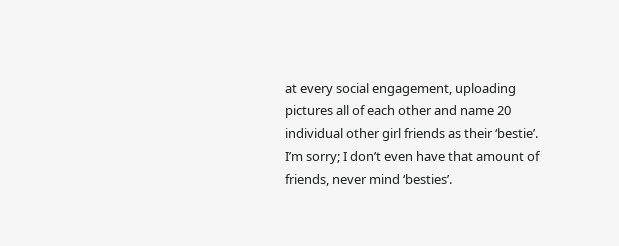at every social engagement, uploading pictures all of each other and name 20 individual other girl friends as their ‘bestie’. I’m sorry; I don’t even have that amount of friends, never mind ‘besties’.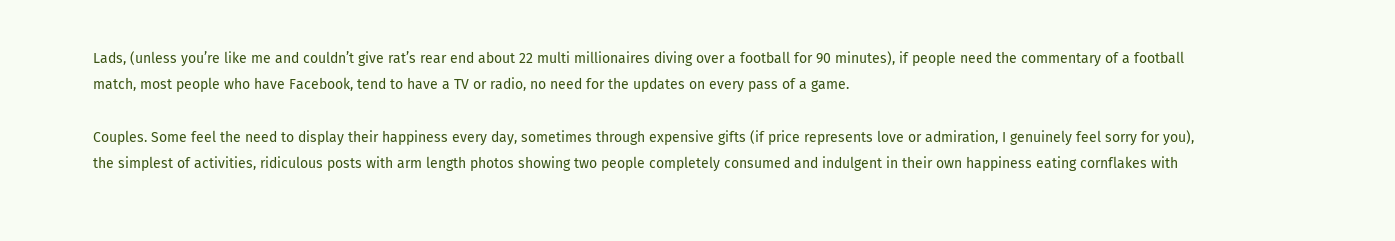Lads, (unless you’re like me and couldn’t give rat’s rear end about 22 multi millionaires diving over a football for 90 minutes), if people need the commentary of a football match, most people who have Facebook, tend to have a TV or radio, no need for the updates on every pass of a game.

Couples. Some feel the need to display their happiness every day, sometimes through expensive gifts (if price represents love or admiration, I genuinely feel sorry for you), the simplest of activities, ridiculous posts with arm length photos showing two people completely consumed and indulgent in their own happiness eating cornflakes with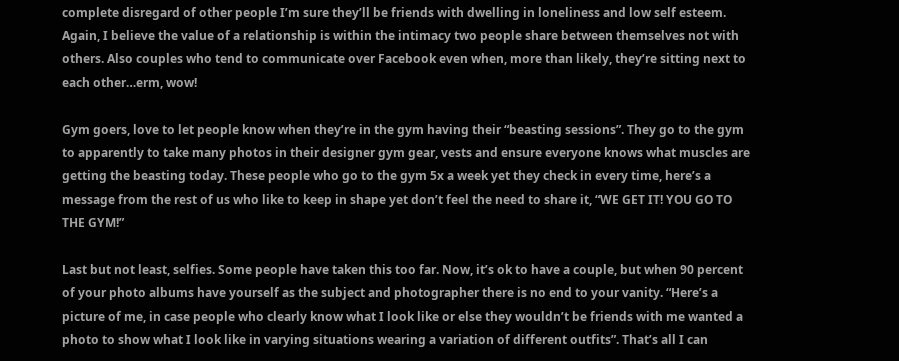complete disregard of other people I’m sure they’ll be friends with dwelling in loneliness and low self esteem. Again, I believe the value of a relationship is within the intimacy two people share between themselves not with others. Also couples who tend to communicate over Facebook even when, more than likely, they’re sitting next to each other…erm, wow!

Gym goers, love to let people know when they’re in the gym having their “beasting sessions”. They go to the gym to apparently to take many photos in their designer gym gear, vests and ensure everyone knows what muscles are getting the beasting today. These people who go to the gym 5x a week yet they check in every time, here’s a message from the rest of us who like to keep in shape yet don’t feel the need to share it, “WE GET IT! YOU GO TO THE GYM!”

Last but not least, selfies. Some people have taken this too far. Now, it’s ok to have a couple, but when 90 percent of your photo albums have yourself as the subject and photographer there is no end to your vanity. “Here’s a picture of me, in case people who clearly know what I look like or else they wouldn’t be friends with me wanted a photo to show what I look like in varying situations wearing a variation of different outfits”. That’s all I can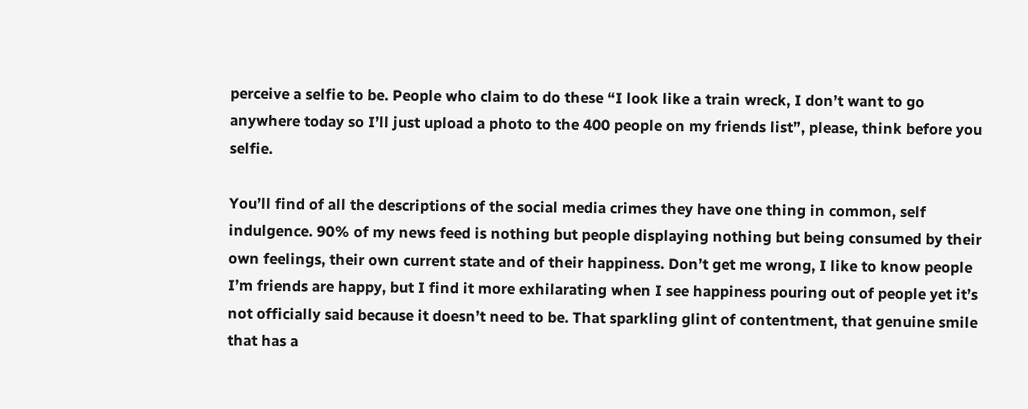perceive a selfie to be. People who claim to do these “I look like a train wreck, I don’t want to go anywhere today so I’ll just upload a photo to the 400 people on my friends list”, please, think before you selfie.

You’ll find of all the descriptions of the social media crimes they have one thing in common, self indulgence. 90% of my news feed is nothing but people displaying nothing but being consumed by their own feelings, their own current state and of their happiness. Don’t get me wrong, I like to know people I’m friends are happy, but I find it more exhilarating when I see happiness pouring out of people yet it’s not officially said because it doesn’t need to be. That sparkling glint of contentment, that genuine smile that has a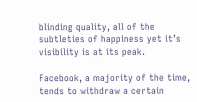blinding quality, all of the subtleties of happiness yet it’s visibility is at its peak.

Facebook, a majority of the time, tends to withdraw a certain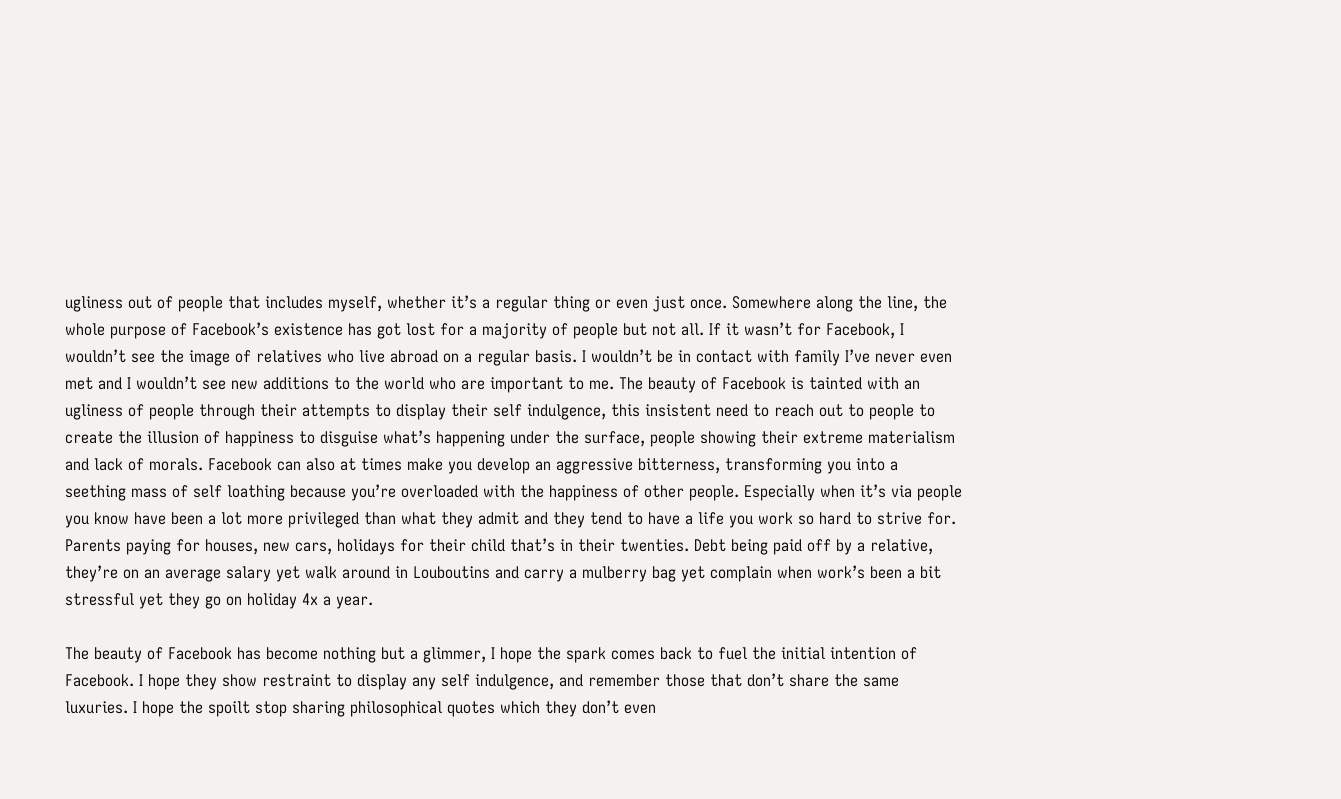ugliness out of people that includes myself, whether it’s a regular thing or even just once. Somewhere along the line, the whole purpose of Facebook’s existence has got lost for a majority of people but not all. If it wasn’t for Facebook, I wouldn’t see the image of relatives who live abroad on a regular basis. I wouldn’t be in contact with family I’ve never even met and I wouldn’t see new additions to the world who are important to me. The beauty of Facebook is tainted with an ugliness of people through their attempts to display their self indulgence, this insistent need to reach out to people to create the illusion of happiness to disguise what’s happening under the surface, people showing their extreme materialism and lack of morals. Facebook can also at times make you develop an aggressive bitterness, transforming you into a seething mass of self loathing because you’re overloaded with the happiness of other people. Especially when it’s via people you know have been a lot more privileged than what they admit and they tend to have a life you work so hard to strive for. Parents paying for houses, new cars, holidays for their child that’s in their twenties. Debt being paid off by a relative, they’re on an average salary yet walk around in Louboutins and carry a mulberry bag yet complain when work’s been a bit stressful yet they go on holiday 4x a year.

The beauty of Facebook has become nothing but a glimmer, I hope the spark comes back to fuel the initial intention of Facebook. I hope they show restraint to display any self indulgence, and remember those that don’t share the same luxuries. I hope the spoilt stop sharing philosophical quotes which they don’t even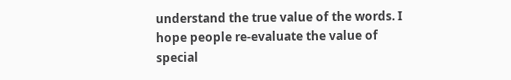understand the true value of the words. I hope people re-evaluate the value of special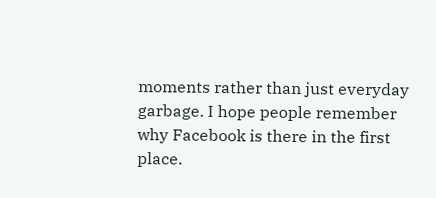moments rather than just everyday garbage. I hope people remember why Facebook is there in the first place.